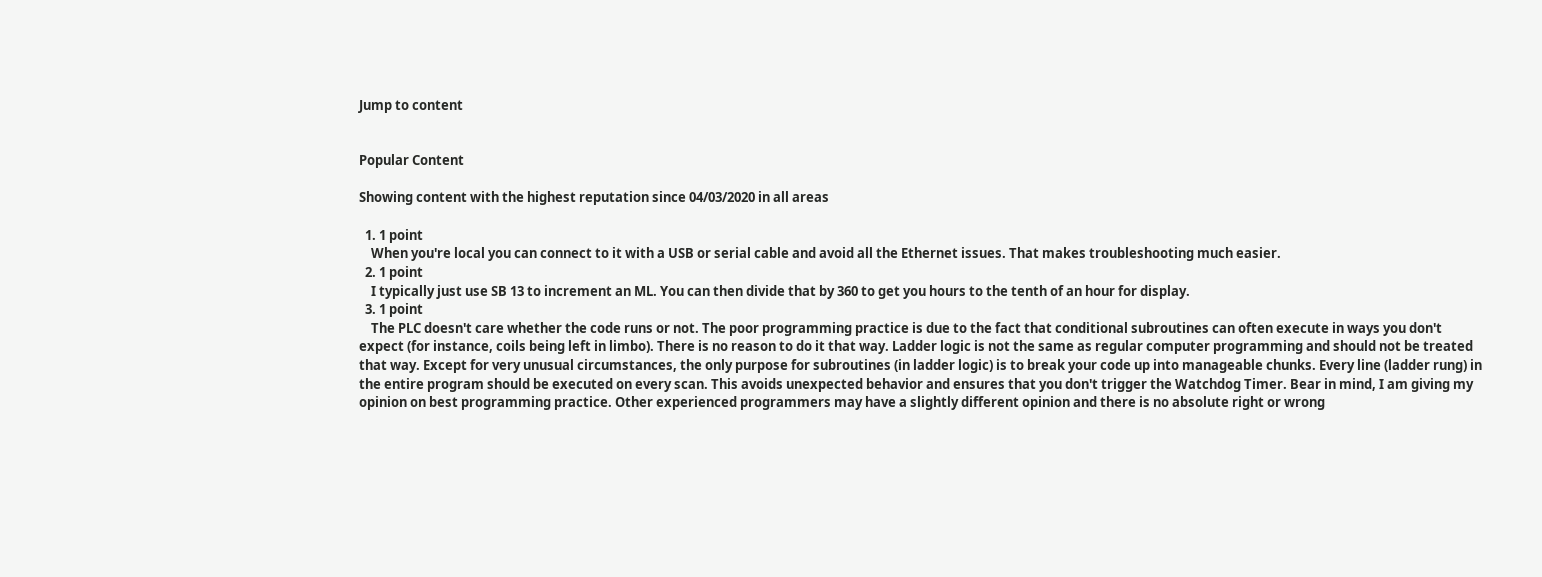Jump to content


Popular Content

Showing content with the highest reputation since 04/03/2020 in all areas

  1. 1 point
    When you're local you can connect to it with a USB or serial cable and avoid all the Ethernet issues. That makes troubleshooting much easier.
  2. 1 point
    I typically just use SB 13 to increment an ML. You can then divide that by 360 to get you hours to the tenth of an hour for display.
  3. 1 point
    The PLC doesn't care whether the code runs or not. The poor programming practice is due to the fact that conditional subroutines can often execute in ways you don't expect (for instance, coils being left in limbo). There is no reason to do it that way. Ladder logic is not the same as regular computer programming and should not be treated that way. Except for very unusual circumstances, the only purpose for subroutines (in ladder logic) is to break your code up into manageable chunks. Every line (ladder rung) in the entire program should be executed on every scan. This avoids unexpected behavior and ensures that you don't trigger the Watchdog Timer. Bear in mind, I am giving my opinion on best programming practice. Other experienced programmers may have a slightly different opinion and there is no absolute right or wrong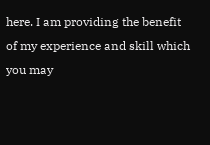here. I am providing the benefit of my experience and skill which you may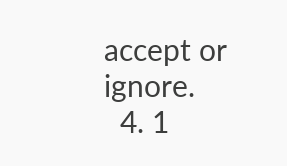accept or ignore.
  4. 1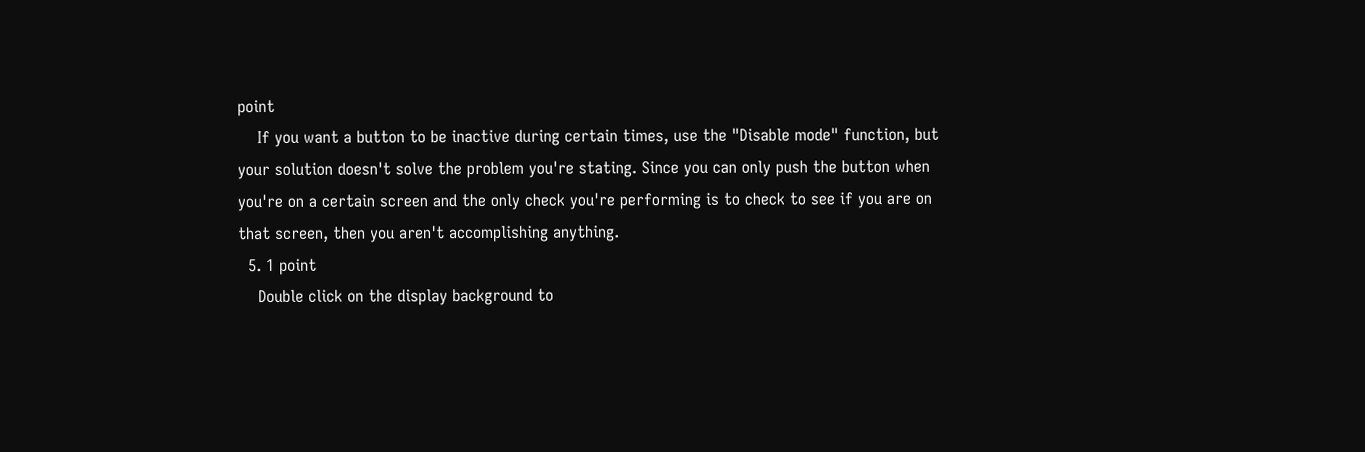point
    If you want a button to be inactive during certain times, use the "Disable mode" function, but your solution doesn't solve the problem you're stating. Since you can only push the button when you're on a certain screen and the only check you're performing is to check to see if you are on that screen, then you aren't accomplishing anything.
  5. 1 point
    Double click on the display background to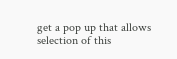get a pop up that allows selection of this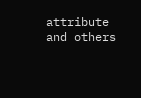attribute and others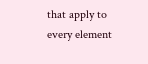that apply to every element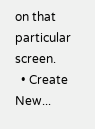on that particular screen.
  • Create New...